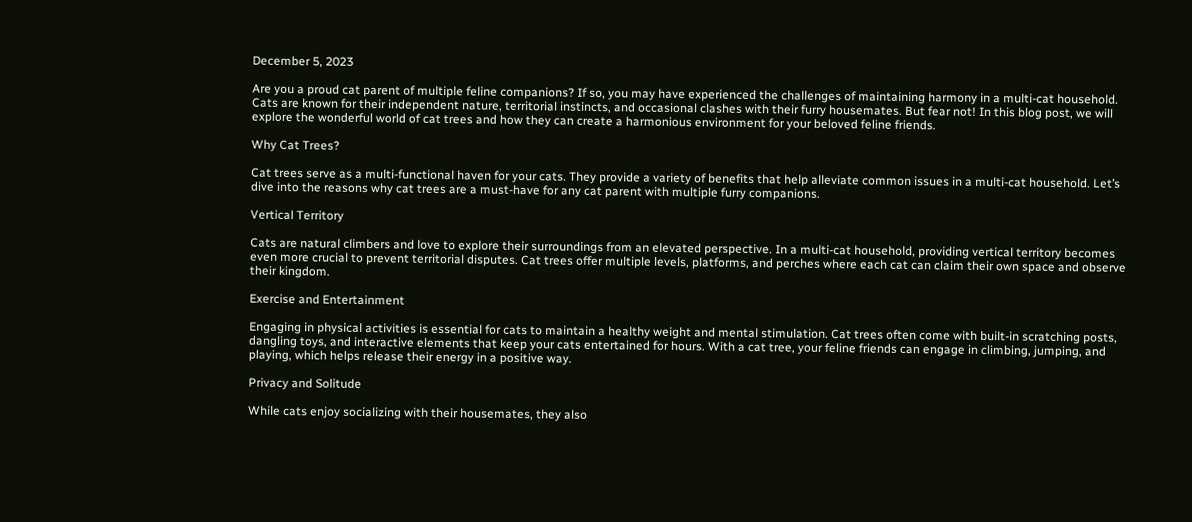December 5, 2023

Are you a proud cat parent of multiple feline companions? If so, you may have experienced the challenges of maintaining harmony in a multi-cat household. Cats are known for their independent nature, territorial instincts, and occasional clashes with their furry housemates. But fear not! In this blog post, we will explore the wonderful world of cat trees and how they can create a harmonious environment for your beloved feline friends.

Why Cat Trees?

Cat trees serve as a multi-functional haven for your cats. They provide a variety of benefits that help alleviate common issues in a multi-cat household. Let’s dive into the reasons why cat trees are a must-have for any cat parent with multiple furry companions.

Vertical Territory

Cats are natural climbers and love to explore their surroundings from an elevated perspective. In a multi-cat household, providing vertical territory becomes even more crucial to prevent territorial disputes. Cat trees offer multiple levels, platforms, and perches where each cat can claim their own space and observe their kingdom.

Exercise and Entertainment

Engaging in physical activities is essential for cats to maintain a healthy weight and mental stimulation. Cat trees often come with built-in scratching posts, dangling toys, and interactive elements that keep your cats entertained for hours. With a cat tree, your feline friends can engage in climbing, jumping, and playing, which helps release their energy in a positive way.

Privacy and Solitude

While cats enjoy socializing with their housemates, they also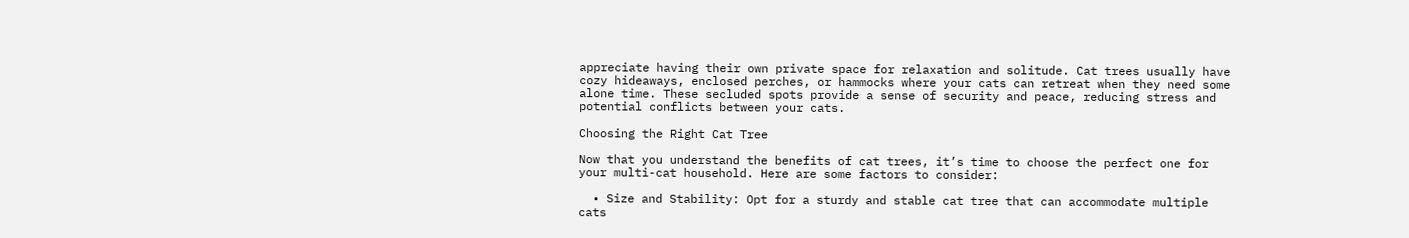appreciate having their own private space for relaxation and solitude. Cat trees usually have cozy hideaways, enclosed perches, or hammocks where your cats can retreat when they need some alone time. These secluded spots provide a sense of security and peace, reducing stress and potential conflicts between your cats.

Choosing the Right Cat Tree

Now that you understand the benefits of cat trees, it’s time to choose the perfect one for your multi-cat household. Here are some factors to consider:

  • Size and Stability: Opt for a sturdy and stable cat tree that can accommodate multiple cats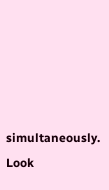simultaneously. Look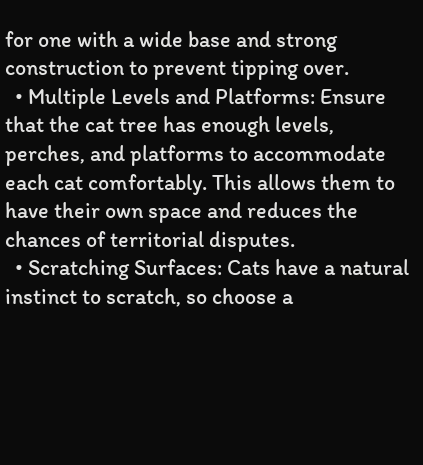for one with a wide base and strong construction to prevent tipping over.
  • Multiple Levels and Platforms: Ensure that the cat tree has enough levels, perches, and platforms to accommodate each cat comfortably. This allows them to have their own space and reduces the chances of territorial disputes.
  • Scratching Surfaces: Cats have a natural instinct to scratch, so choose a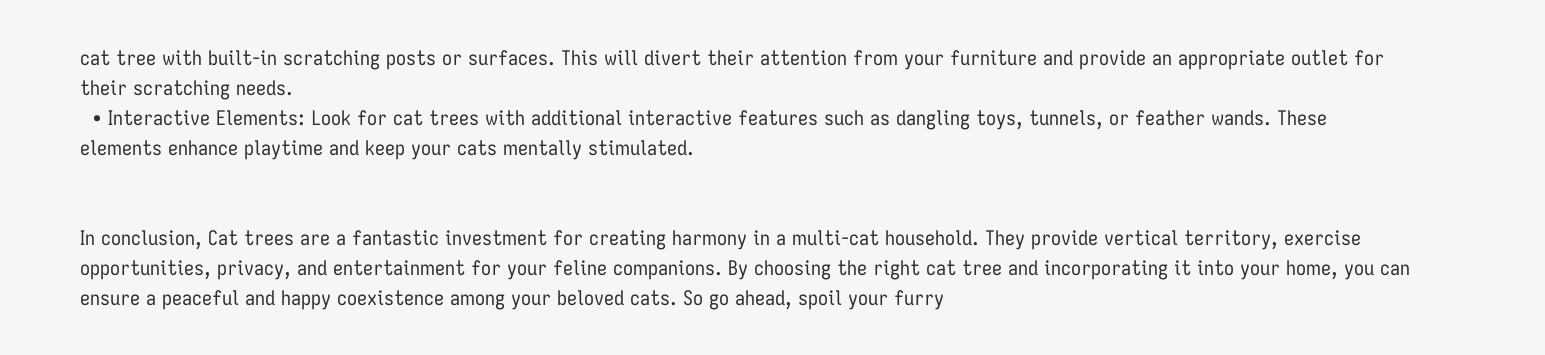cat tree with built-in scratching posts or surfaces. This will divert their attention from your furniture and provide an appropriate outlet for their scratching needs.
  • Interactive Elements: Look for cat trees with additional interactive features such as dangling toys, tunnels, or feather wands. These elements enhance playtime and keep your cats mentally stimulated.


In conclusion, Cat trees are a fantastic investment for creating harmony in a multi-cat household. They provide vertical territory, exercise opportunities, privacy, and entertainment for your feline companions. By choosing the right cat tree and incorporating it into your home, you can ensure a peaceful and happy coexistence among your beloved cats. So go ahead, spoil your furry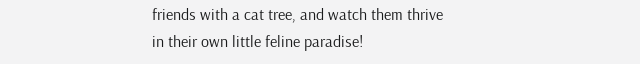friends with a cat tree, and watch them thrive in their own little feline paradise!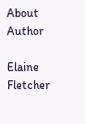About Author

Elaine Fletcher